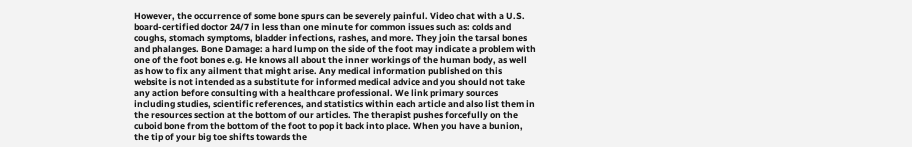However, the occurrence of some bone spurs can be severely painful. Video chat with a U.S. board-certified doctor 24/7 in less than one minute for common issues such as: colds and coughs, stomach symptoms, bladder infections, rashes, and more. They join the tarsal bones and phalanges. Bone Damage: a hard lump on the side of the foot may indicate a problem with one of the foot bones e.g. He knows all about the inner workings of the human body, as well as how to fix any ailment that might arise. Any medical information published on this website is not intended as a substitute for informed medical advice and you should not take any action before consulting with a healthcare professional. We link primary sources including studies, scientific references, and statistics within each article and also list them in the resources section at the bottom of our articles. The therapist pushes forcefully on the cuboid bone from the bottom of the foot to pop it back into place. When you have a bunion, the tip of your big toe shifts towards the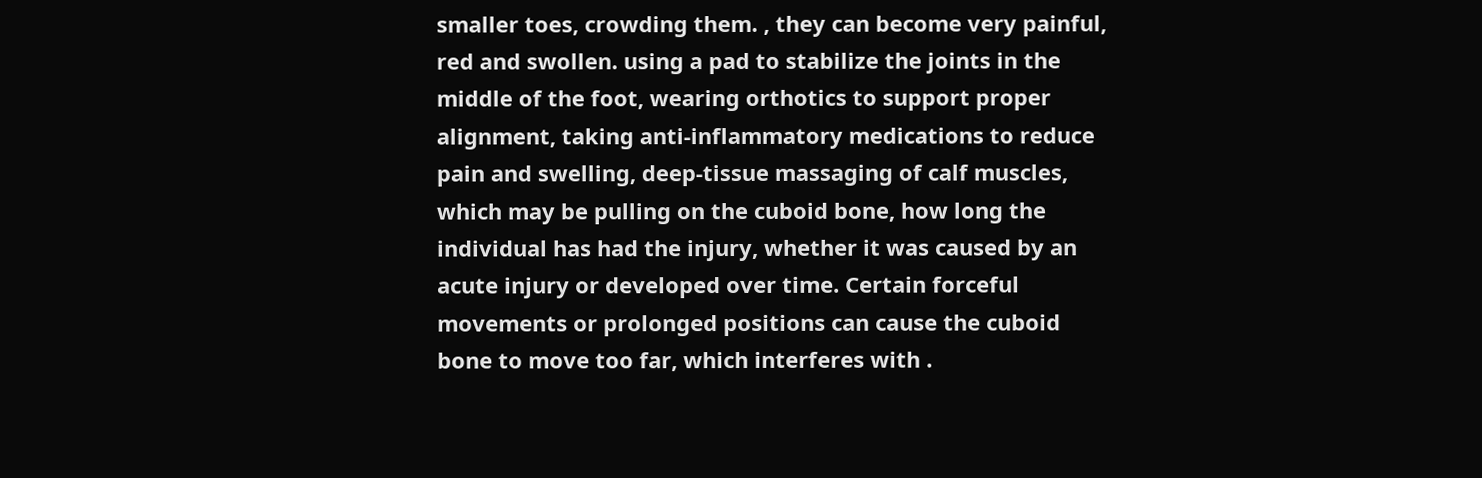smaller toes, crowding them. , they can become very painful, red and swollen. using a pad to stabilize the joints in the middle of the foot, wearing orthotics to support proper alignment, taking anti-inflammatory medications to reduce pain and swelling, deep-tissue massaging of calf muscles, which may be pulling on the cuboid bone, how long the individual has had the injury, whether it was caused by an acute injury or developed over time. Certain forceful movements or prolonged positions can cause the cuboid bone to move too far, which interferes with .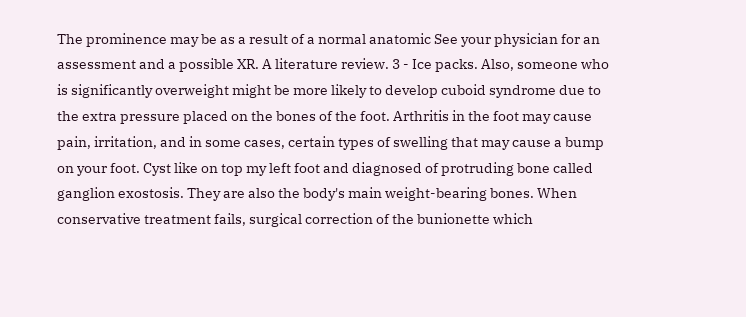The prominence may be as a result of a normal anatomic See your physician for an assessment and a possible XR. A literature review. 3 - Ice packs. Also, someone who is significantly overweight might be more likely to develop cuboid syndrome due to the extra pressure placed on the bones of the foot. Arthritis in the foot may cause pain, irritation, and in some cases, certain types of swelling that may cause a bump on your foot. Cyst like on top my left foot and diagnosed of protruding bone called ganglion exostosis. They are also the body's main weight-bearing bones. When conservative treatment fails, surgical correction of the bunionette which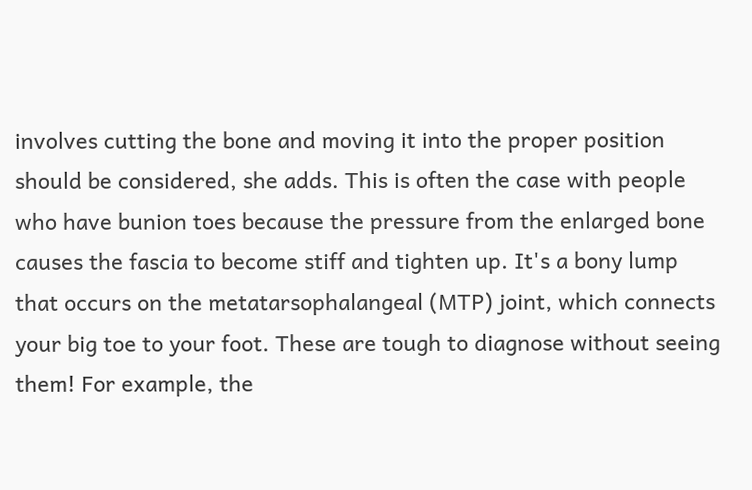involves cutting the bone and moving it into the proper position should be considered, she adds. This is often the case with people who have bunion toes because the pressure from the enlarged bone causes the fascia to become stiff and tighten up. It's a bony lump that occurs on the metatarsophalangeal (MTP) joint, which connects your big toe to your foot. These are tough to diagnose without seeing them! For example, the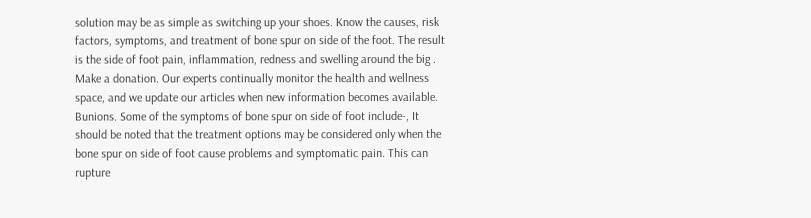solution may be as simple as switching up your shoes. Know the causes, risk factors, symptoms, and treatment of bone spur on side of the foot. The result is the side of foot pain, inflammation, redness and swelling around the big . Make a donation. Our experts continually monitor the health and wellness space, and we update our articles when new information becomes available. Bunions. Some of the symptoms of bone spur on side of foot include-, It should be noted that the treatment options may be considered only when the bone spur on side of foot cause problems and symptomatic pain. This can rupture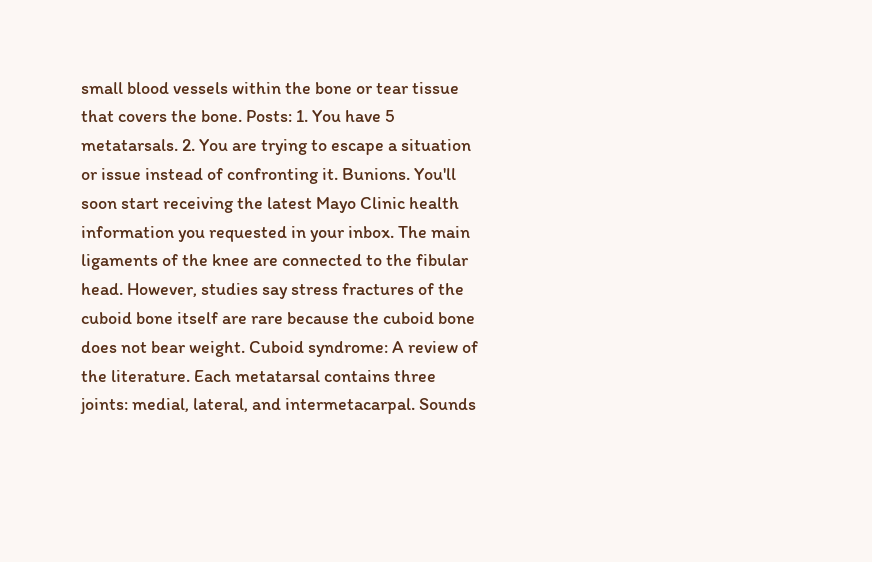small blood vessels within the bone or tear tissue that covers the bone. Posts: 1. You have 5 metatarsals. 2. You are trying to escape a situation or issue instead of confronting it. Bunions. You'll soon start receiving the latest Mayo Clinic health information you requested in your inbox. The main ligaments of the knee are connected to the fibular head. However, studies say stress fractures of the cuboid bone itself are rare because the cuboid bone does not bear weight. Cuboid syndrome: A review of the literature. Each metatarsal contains three joints: medial, lateral, and intermetacarpal. Sounds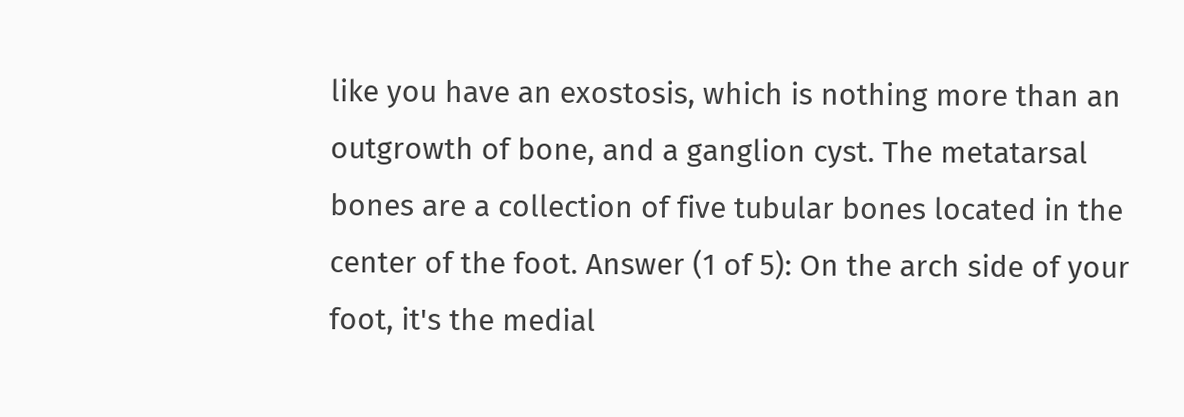like you have an exostosis, which is nothing more than an outgrowth of bone, and a ganglion cyst. The metatarsal bones are a collection of five tubular bones located in the center of the foot. Answer (1 of 5): On the arch side of your foot, it's the medial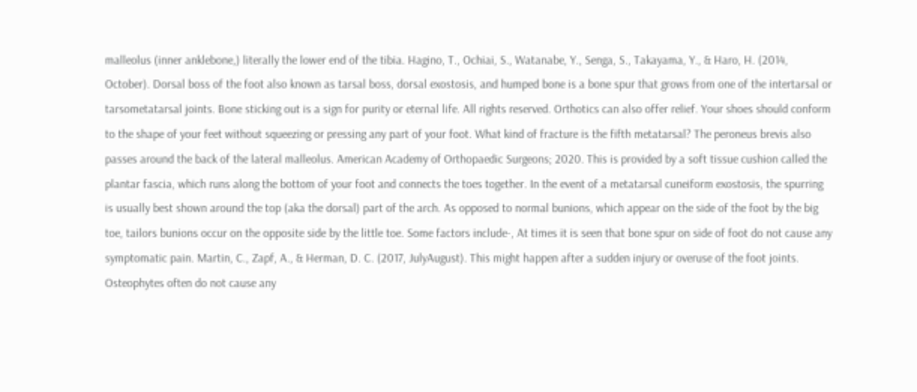malleolus (inner anklebone,) literally the lower end of the tibia. Hagino, T., Ochiai, S., Watanabe, Y., Senga, S., Takayama, Y., & Haro, H. (2014, October). Dorsal boss of the foot also known as tarsal boss, dorsal exostosis, and humped bone is a bone spur that grows from one of the intertarsal or tarsometatarsal joints. Bone sticking out is a sign for purity or eternal life. All rights reserved. Orthotics can also offer relief. Your shoes should conform to the shape of your feet without squeezing or pressing any part of your foot. What kind of fracture is the fifth metatarsal? The peroneus brevis also passes around the back of the lateral malleolus. American Academy of Orthopaedic Surgeons; 2020. This is provided by a soft tissue cushion called the plantar fascia, which runs along the bottom of your foot and connects the toes together. In the event of a metatarsal cuneiform exostosis, the spurring is usually best shown around the top (aka the dorsal) part of the arch. As opposed to normal bunions, which appear on the side of the foot by the big toe, tailors bunions occur on the opposite side by the little toe. Some factors include-, At times it is seen that bone spur on side of foot do not cause any symptomatic pain. Martin, C., Zapf, A., & Herman, D. C. (2017, JulyAugust). This might happen after a sudden injury or overuse of the foot joints. Osteophytes often do not cause any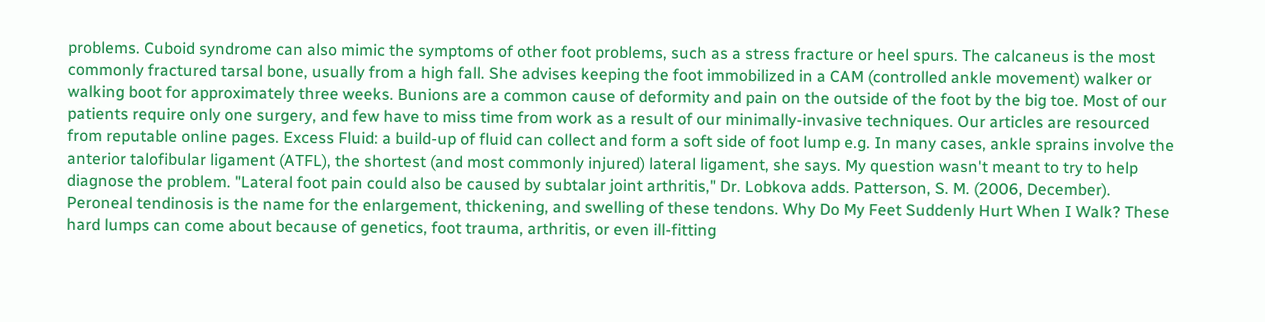problems. Cuboid syndrome can also mimic the symptoms of other foot problems, such as a stress fracture or heel spurs. The calcaneus is the most commonly fractured tarsal bone, usually from a high fall. She advises keeping the foot immobilized in a CAM (controlled ankle movement) walker or walking boot for approximately three weeks. Bunions are a common cause of deformity and pain on the outside of the foot by the big toe. Most of our patients require only one surgery, and few have to miss time from work as a result of our minimally-invasive techniques. Our articles are resourced from reputable online pages. Excess Fluid: a build-up of fluid can collect and form a soft side of foot lump e.g. In many cases, ankle sprains involve the anterior talofibular ligament (ATFL), the shortest (and most commonly injured) lateral ligament, she says. My question wasn't meant to try to help diagnose the problem. "Lateral foot pain could also be caused by subtalar joint arthritis," Dr. Lobkova adds. Patterson, S. M. (2006, December). Peroneal tendinosis is the name for the enlargement, thickening, and swelling of these tendons. Why Do My Feet Suddenly Hurt When I Walk? These hard lumps can come about because of genetics, foot trauma, arthritis, or even ill-fitting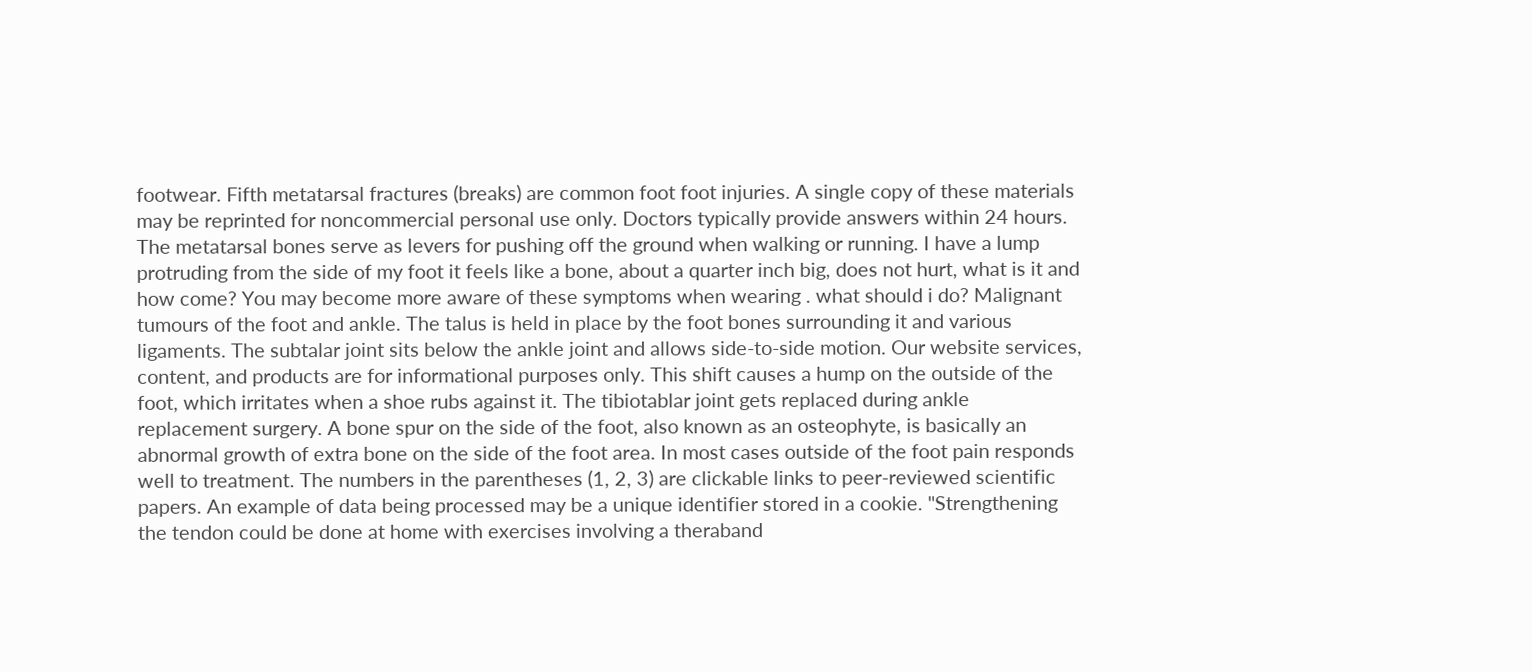footwear. Fifth metatarsal fractures (breaks) are common foot foot injuries. A single copy of these materials may be reprinted for noncommercial personal use only. Doctors typically provide answers within 24 hours. The metatarsal bones serve as levers for pushing off the ground when walking or running. I have a lump protruding from the side of my foot it feels like a bone, about a quarter inch big, does not hurt, what is it and how come? You may become more aware of these symptoms when wearing . what should i do? Malignant tumours of the foot and ankle. The talus is held in place by the foot bones surrounding it and various ligaments. The subtalar joint sits below the ankle joint and allows side-to-side motion. Our website services, content, and products are for informational purposes only. This shift causes a hump on the outside of the foot, which irritates when a shoe rubs against it. The tibiotablar joint gets replaced during ankle replacement surgery. A bone spur on the side of the foot, also known as an osteophyte, is basically an abnormal growth of extra bone on the side of the foot area. In most cases outside of the foot pain responds well to treatment. The numbers in the parentheses (1, 2, 3) are clickable links to peer-reviewed scientific papers. An example of data being processed may be a unique identifier stored in a cookie. "Strengthening the tendon could be done at home with exercises involving a theraband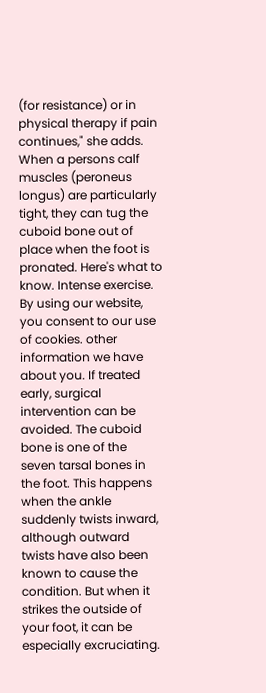(for resistance) or in physical therapy if pain continues," she adds. When a persons calf muscles (peroneus longus) are particularly tight, they can tug the cuboid bone out of place when the foot is pronated. Here's what to know. Intense exercise. By using our website, you consent to our use of cookies. other information we have about you. If treated early, surgical intervention can be avoided. The cuboid bone is one of the seven tarsal bones in the foot. This happens when the ankle suddenly twists inward, although outward twists have also been known to cause the condition. But when it strikes the outside of your foot, it can be especially excruciating.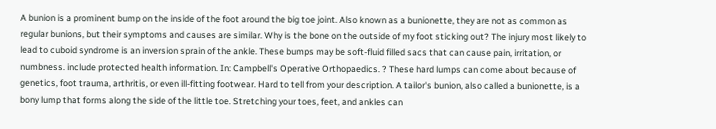A bunion is a prominent bump on the inside of the foot around the big toe joint. Also known as a bunionette, they are not as common as regular bunions, but their symptoms and causes are similar. Why is the bone on the outside of my foot sticking out? The injury most likely to lead to cuboid syndrome is an inversion sprain of the ankle. These bumps may be soft-fluid filled sacs that can cause pain, irritation, or numbness. include protected health information. In: Campbell's Operative Orthopaedics. ? These hard lumps can come about because of genetics, foot trauma, arthritis, or even ill-fitting footwear. Hard to tell from your description. A tailor's bunion, also called a bunionette, is a bony lump that forms along the side of the little toe. Stretching your toes, feet, and ankles can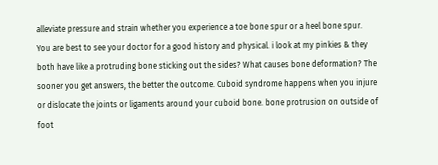alleviate pressure and strain whether you experience a toe bone spur or a heel bone spur. You are best to see your doctor for a good history and physical. i look at my pinkies & they both have like a protruding bone sticking out the sides? What causes bone deformation? The sooner you get answers, the better the outcome. Cuboid syndrome happens when you injure or dislocate the joints or ligaments around your cuboid bone. bone protrusion on outside of foot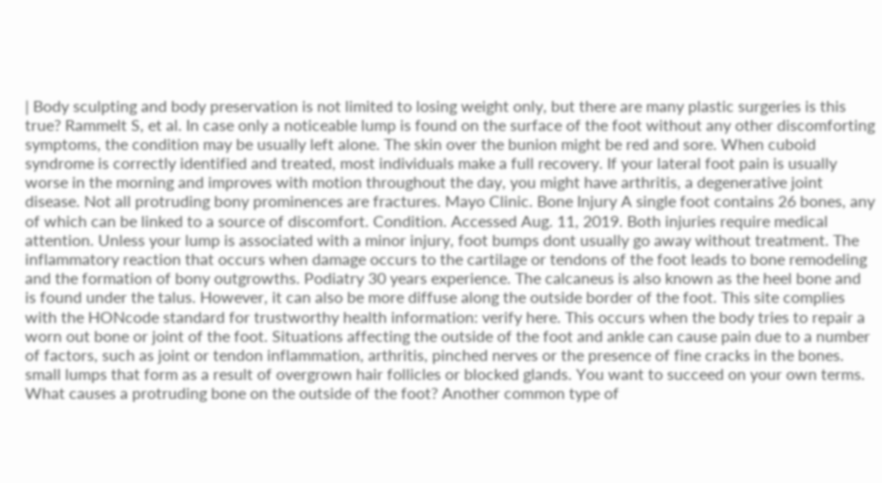| Body sculpting and body preservation is not limited to losing weight only, but there are many plastic surgeries is this true? Rammelt S, et al. In case only a noticeable lump is found on the surface of the foot without any other discomforting symptoms, the condition may be usually left alone. The skin over the bunion might be red and sore. When cuboid syndrome is correctly identified and treated, most individuals make a full recovery. If your lateral foot pain is usually worse in the morning and improves with motion throughout the day, you might have arthritis, a degenerative joint disease. Not all protruding bony prominences are fractures. Mayo Clinic. Bone Injury A single foot contains 26 bones, any of which can be linked to a source of discomfort. Condition. Accessed Aug. 11, 2019. Both injuries require medical attention. Unless your lump is associated with a minor injury, foot bumps dont usually go away without treatment. The inflammatory reaction that occurs when damage occurs to the cartilage or tendons of the foot leads to bone remodeling and the formation of bony outgrowths. Podiatry 30 years experience. The calcaneus is also known as the heel bone and is found under the talus. However, it can also be more diffuse along the outside border of the foot. This site complies with the HONcode standard for trustworthy health information: verify here. This occurs when the body tries to repair a worn out bone or joint of the foot. Situations affecting the outside of the foot and ankle can cause pain due to a number of factors, such as joint or tendon inflammation, arthritis, pinched nerves or the presence of fine cracks in the bones. small lumps that form as a result of overgrown hair follicles or blocked glands. You want to succeed on your own terms. What causes a protruding bone on the outside of the foot? Another common type of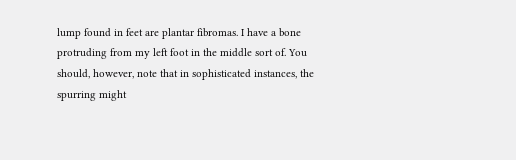lump found in feet are plantar fibromas. I have a bone protruding from my left foot in the middle sort of. You should, however, note that in sophisticated instances, the spurring might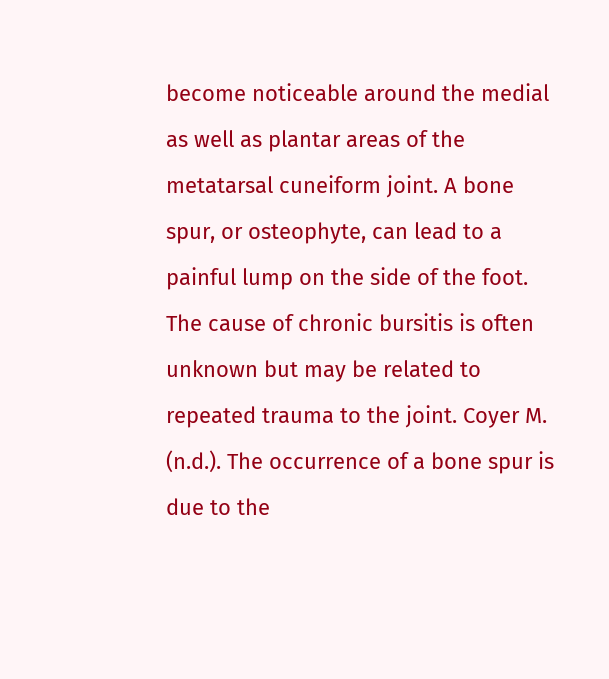become noticeable around the medial as well as plantar areas of the metatarsal cuneiform joint. A bone spur, or osteophyte, can lead to a painful lump on the side of the foot. The cause of chronic bursitis is often unknown but may be related to repeated trauma to the joint. Coyer M. (n.d.). The occurrence of a bone spur is due to the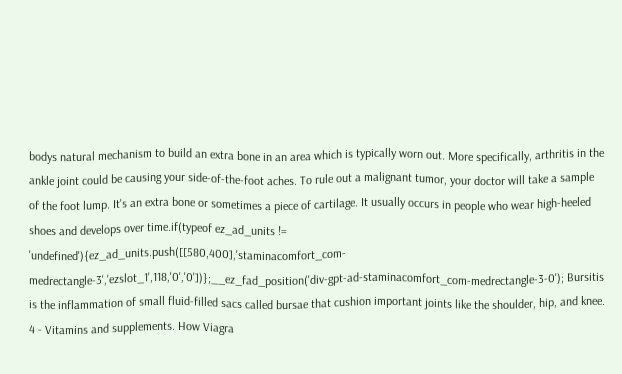bodys natural mechanism to build an extra bone in an area which is typically worn out. More specifically, arthritis in the ankle joint could be causing your side-of-the-foot aches. To rule out a malignant tumor, your doctor will take a sample of the foot lump. It's an extra bone or sometimes a piece of cartilage. It usually occurs in people who wear high-heeled shoes and develops over time.if(typeof ez_ad_units != 'undefined'){ez_ad_units.push([[580,400],'staminacomfort_com-medrectangle-3','ezslot_1',118,'0','0'])};__ez_fad_position('div-gpt-ad-staminacomfort_com-medrectangle-3-0'); Bursitis is the inflammation of small fluid-filled sacs called bursae that cushion important joints like the shoulder, hip, and knee. 4 - Vitamins and supplements. How Viagra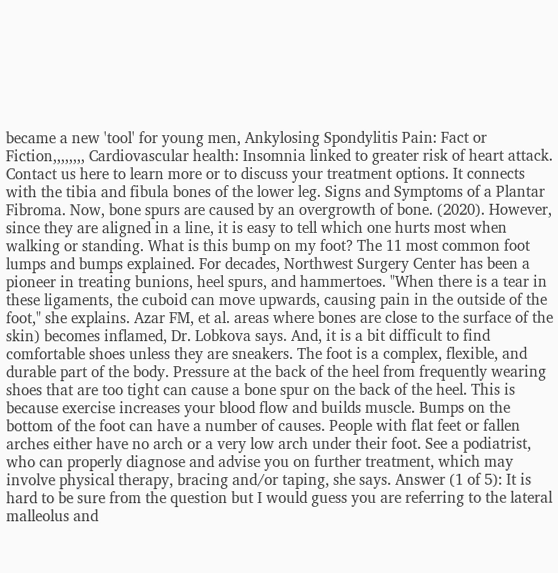became a new 'tool' for young men, Ankylosing Spondylitis Pain: Fact or Fiction,,,,,,,, Cardiovascular health: Insomnia linked to greater risk of heart attack. Contact us here to learn more or to discuss your treatment options. It connects with the tibia and fibula bones of the lower leg. Signs and Symptoms of a Plantar Fibroma. Now, bone spurs are caused by an overgrowth of bone. (2020). However, since they are aligned in a line, it is easy to tell which one hurts most when walking or standing. What is this bump on my foot? The 11 most common foot lumps and bumps explained. For decades, Northwest Surgery Center has been a pioneer in treating bunions, heel spurs, and hammertoes. "When there is a tear in these ligaments, the cuboid can move upwards, causing pain in the outside of the foot," she explains. Azar FM, et al. areas where bones are close to the surface of the skin) becomes inflamed, Dr. Lobkova says. And, it is a bit difficult to find comfortable shoes unless they are sneakers. The foot is a complex, flexible, and durable part of the body. Pressure at the back of the heel from frequently wearing shoes that are too tight can cause a bone spur on the back of the heel. This is because exercise increases your blood flow and builds muscle. Bumps on the bottom of the foot can have a number of causes. People with flat feet or fallen arches either have no arch or a very low arch under their foot. See a podiatrist, who can properly diagnose and advise you on further treatment, which may involve physical therapy, bracing and/or taping, she says. Answer (1 of 5): It is hard to be sure from the question but I would guess you are referring to the lateral malleolus and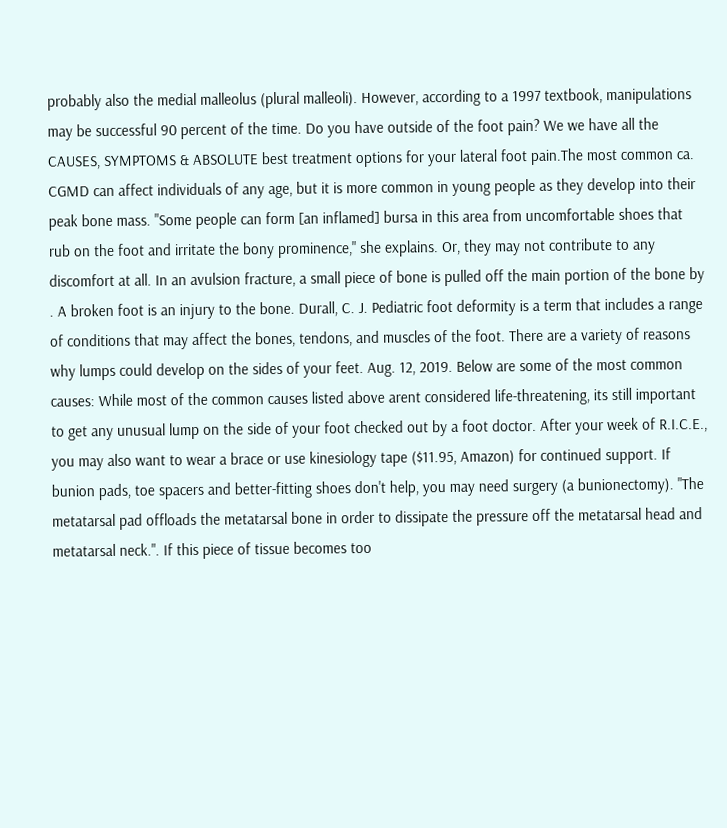probably also the medial malleolus (plural malleoli). However, according to a 1997 textbook, manipulations may be successful 90 percent of the time. Do you have outside of the foot pain? We we have all the CAUSES, SYMPTOMS & ABSOLUTE best treatment options for your lateral foot pain.The most common ca. CGMD can affect individuals of any age, but it is more common in young people as they develop into their peak bone mass. "Some people can form [an inflamed] bursa in this area from uncomfortable shoes that rub on the foot and irritate the bony prominence," she explains. Or, they may not contribute to any discomfort at all. In an avulsion fracture, a small piece of bone is pulled off the main portion of the bone by . A broken foot is an injury to the bone. Durall, C. J. Pediatric foot deformity is a term that includes a range of conditions that may affect the bones, tendons, and muscles of the foot. There are a variety of reasons why lumps could develop on the sides of your feet. Aug. 12, 2019. Below are some of the most common causes: While most of the common causes listed above arent considered life-threatening, its still important to get any unusual lump on the side of your foot checked out by a foot doctor. After your week of R.I.C.E., you may also want to wear a brace or use kinesiology tape ($11.95, Amazon) for continued support. If bunion pads, toe spacers and better-fitting shoes don't help, you may need surgery (a bunionectomy). "The metatarsal pad offloads the metatarsal bone in order to dissipate the pressure off the metatarsal head and metatarsal neck.". If this piece of tissue becomes too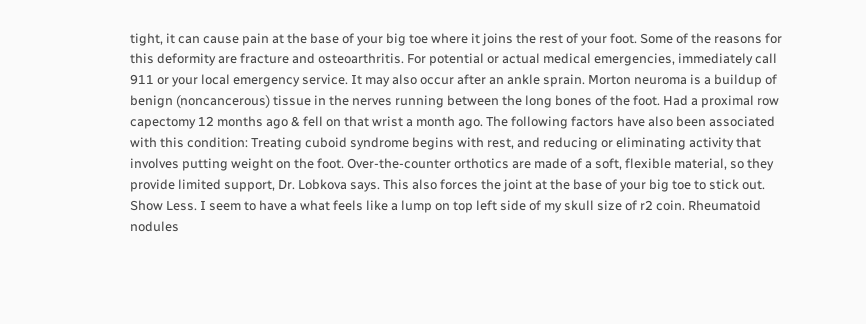tight, it can cause pain at the base of your big toe where it joins the rest of your foot. Some of the reasons for this deformity are fracture and osteoarthritis. For potential or actual medical emergencies, immediately call 911 or your local emergency service. It may also occur after an ankle sprain. Morton neuroma is a buildup of benign (noncancerous) tissue in the nerves running between the long bones of the foot. Had a proximal row capectomy 12 months ago & fell on that wrist a month ago. The following factors have also been associated with this condition: Treating cuboid syndrome begins with rest, and reducing or eliminating activity that involves putting weight on the foot. Over-the-counter orthotics are made of a soft, flexible material, so they provide limited support, Dr. Lobkova says. This also forces the joint at the base of your big toe to stick out. Show Less. I seem to have a what feels like a lump on top left side of my skull size of r2 coin. Rheumatoid nodules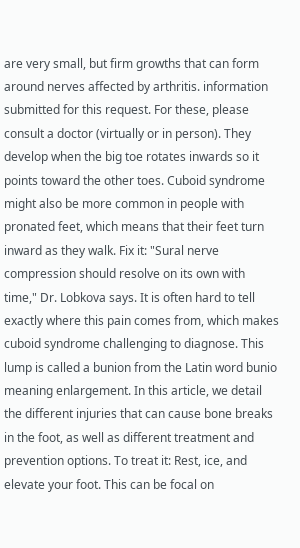are very small, but firm growths that can form around nerves affected by arthritis. information submitted for this request. For these, please consult a doctor (virtually or in person). They develop when the big toe rotates inwards so it points toward the other toes. Cuboid syndrome might also be more common in people with pronated feet, which means that their feet turn inward as they walk. Fix it: "Sural nerve compression should resolve on its own with time," Dr. Lobkova says. It is often hard to tell exactly where this pain comes from, which makes cuboid syndrome challenging to diagnose. This lump is called a bunion from the Latin word bunio meaning enlargement. In this article, we detail the different injuries that can cause bone breaks in the foot, as well as different treatment and prevention options. To treat it: Rest, ice, and elevate your foot. This can be focal on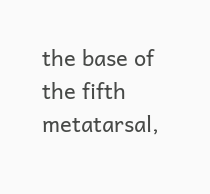the base of the fifth metatarsal,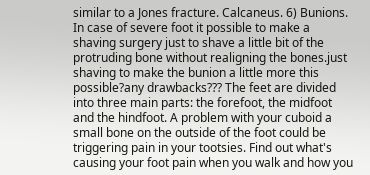similar to a Jones fracture. Calcaneus. 6) Bunions. In case of severe foot it possible to make a shaving surgery just to shave a little bit of the protruding bone without realigning the bones.just shaving to make the bunion a little more this possible?any drawbacks??? The feet are divided into three main parts: the forefoot, the midfoot and the hindfoot. A problem with your cuboid a small bone on the outside of the foot could be triggering pain in your tootsies. Find out what's causing your foot pain when you walk and how you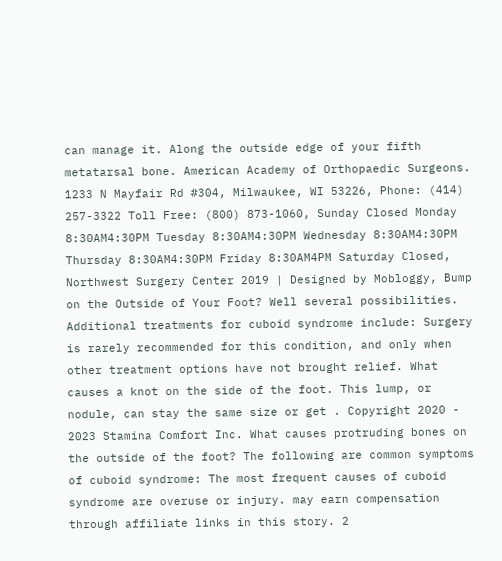can manage it. Along the outside edge of your fifth metatarsal bone. American Academy of Orthopaedic Surgeons. 1233 N Mayfair Rd #304, Milwaukee, WI 53226, Phone: (414) 257-3322 Toll Free: (800) 873-1060, Sunday Closed Monday 8:30AM4:30PM Tuesday 8:30AM4:30PM Wednesday 8:30AM4:30PM Thursday 8:30AM4:30PM Friday 8:30AM4PM Saturday Closed, Northwest Surgery Center 2019 | Designed by Mobloggy, Bump on the Outside of Your Foot? Well several possibilities. Additional treatments for cuboid syndrome include: Surgery is rarely recommended for this condition, and only when other treatment options have not brought relief. What causes a knot on the side of the foot. This lump, or nodule, can stay the same size or get . Copyright 2020 - 2023 Stamina Comfort Inc. What causes protruding bones on the outside of the foot? The following are common symptoms of cuboid syndrome: The most frequent causes of cuboid syndrome are overuse or injury. may earn compensation through affiliate links in this story. 2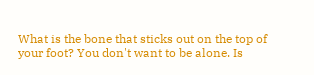What is the bone that sticks out on the top of your foot? You don't want to be alone. Is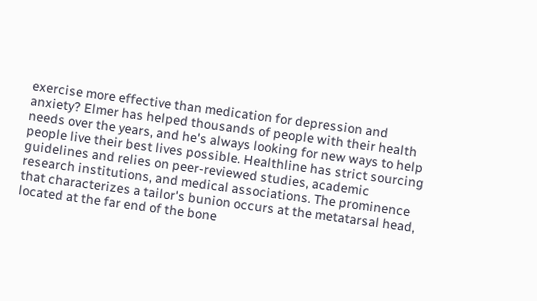exercise more effective than medication for depression and anxiety? Elmer has helped thousands of people with their health needs over the years, and he's always looking for new ways to help people live their best lives possible. Healthline has strict sourcing guidelines and relies on peer-reviewed studies, academic research institutions, and medical associations. The prominence that characterizes a tailor's bunion occurs at the metatarsal head, located at the far end of the bone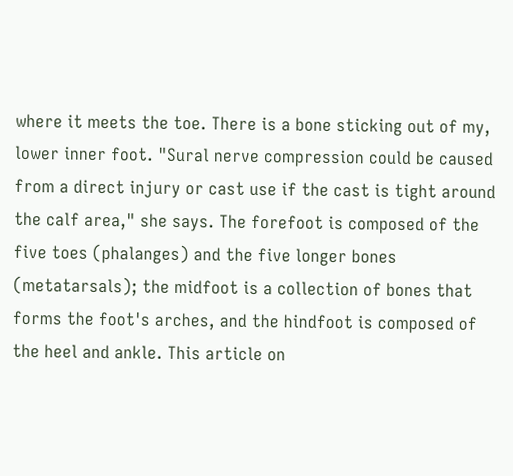where it meets the toe. There is a bone sticking out of my, lower inner foot. "Sural nerve compression could be caused from a direct injury or cast use if the cast is tight around the calf area," she says. The forefoot is composed of the five toes (phalanges) and the five longer bones (metatarsals); the midfoot is a collection of bones that forms the foot's arches, and the hindfoot is composed of the heel and ankle. This article on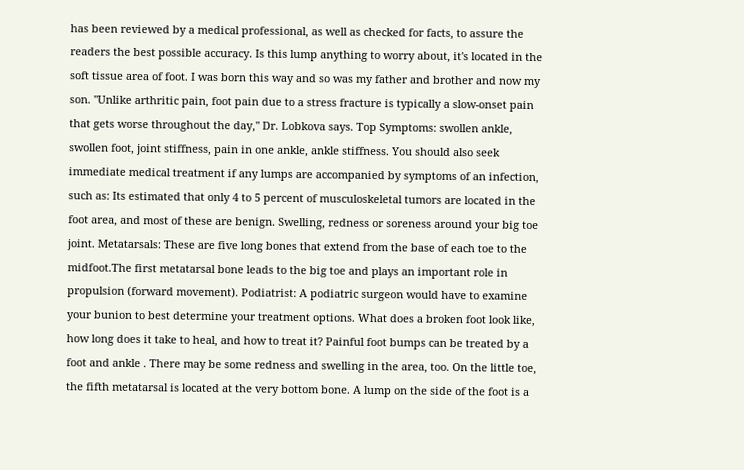has been reviewed by a medical professional, as well as checked for facts, to assure the readers the best possible accuracy. Is this lump anything to worry about, it's located in the soft tissue area of foot. I was born this way and so was my father and brother and now my son. "Unlike arthritic pain, foot pain due to a stress fracture is typically a slow-onset pain that gets worse throughout the day," Dr. Lobkova says. Top Symptoms: swollen ankle, swollen foot, joint stiffness, pain in one ankle, ankle stiffness. You should also seek immediate medical treatment if any lumps are accompanied by symptoms of an infection, such as: Its estimated that only 4 to 5 percent of musculoskeletal tumors are located in the foot area, and most of these are benign. Swelling, redness or soreness around your big toe joint. Metatarsals: These are five long bones that extend from the base of each toe to the midfoot.The first metatarsal bone leads to the big toe and plays an important role in propulsion (forward movement). Podiatrist: A podiatric surgeon would have to examine your bunion to best determine your treatment options. What does a broken foot look like, how long does it take to heal, and how to treat it? Painful foot bumps can be treated by a foot and ankle . There may be some redness and swelling in the area, too. On the little toe, the fifth metatarsal is located at the very bottom bone. A lump on the side of the foot is a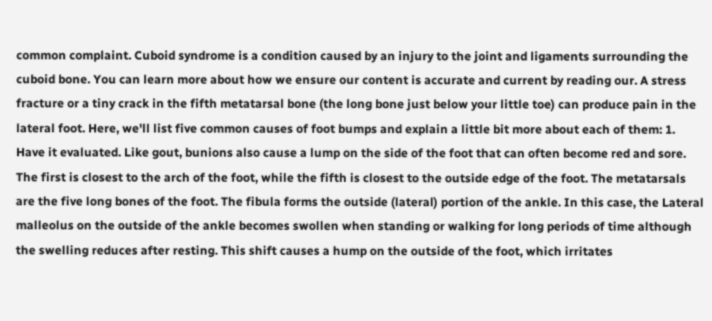common complaint. Cuboid syndrome is a condition caused by an injury to the joint and ligaments surrounding the cuboid bone. You can learn more about how we ensure our content is accurate and current by reading our. A stress fracture or a tiny crack in the fifth metatarsal bone (the long bone just below your little toe) can produce pain in the lateral foot. Here, we'll list five common causes of foot bumps and explain a little bit more about each of them: 1. Have it evaluated. Like gout, bunions also cause a lump on the side of the foot that can often become red and sore. The first is closest to the arch of the foot, while the fifth is closest to the outside edge of the foot. The metatarsals are the five long bones of the foot. The fibula forms the outside (lateral) portion of the ankle. In this case, the Lateral malleolus on the outside of the ankle becomes swollen when standing or walking for long periods of time although the swelling reduces after resting. This shift causes a hump on the outside of the foot, which irritates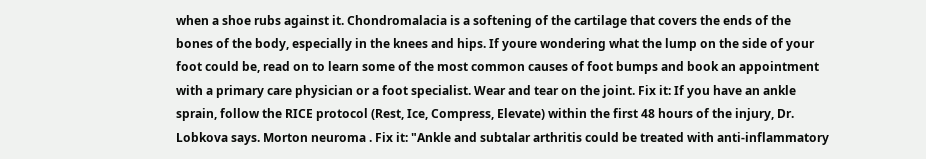when a shoe rubs against it. Chondromalacia is a softening of the cartilage that covers the ends of the bones of the body, especially in the knees and hips. If youre wondering what the lump on the side of your foot could be, read on to learn some of the most common causes of foot bumps and book an appointment with a primary care physician or a foot specialist. Wear and tear on the joint. Fix it: If you have an ankle sprain, follow the RICE protocol (Rest, Ice, Compress, Elevate) within the first 48 hours of the injury, Dr. Lobkova says. Morton neuroma . Fix it: "Ankle and subtalar arthritis could be treated with anti-inflammatory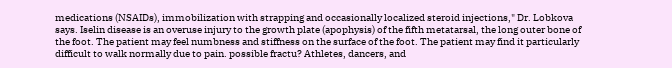medications (NSAIDs), immobilization with strapping and occasionally localized steroid injections," Dr. Lobkova says. Iselin disease is an overuse injury to the growth plate (apophysis) of the fifth metatarsal, the long outer bone of the foot. The patient may feel numbness and stiffness on the surface of the foot. The patient may find it particularly difficult to walk normally due to pain. possible fractu? Athletes, dancers, and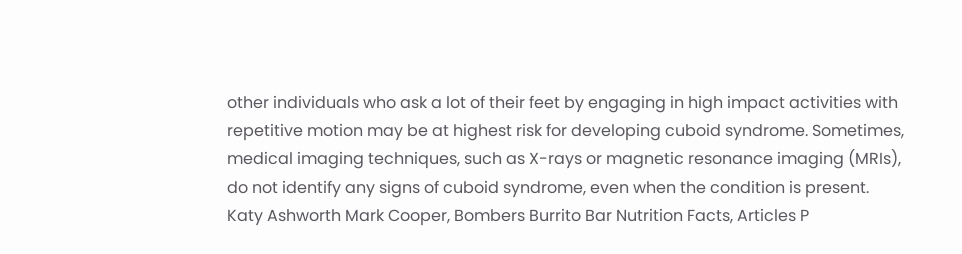other individuals who ask a lot of their feet by engaging in high impact activities with repetitive motion may be at highest risk for developing cuboid syndrome. Sometimes, medical imaging techniques, such as X-rays or magnetic resonance imaging (MRIs), do not identify any signs of cuboid syndrome, even when the condition is present.
Katy Ashworth Mark Cooper, Bombers Burrito Bar Nutrition Facts, Articles P